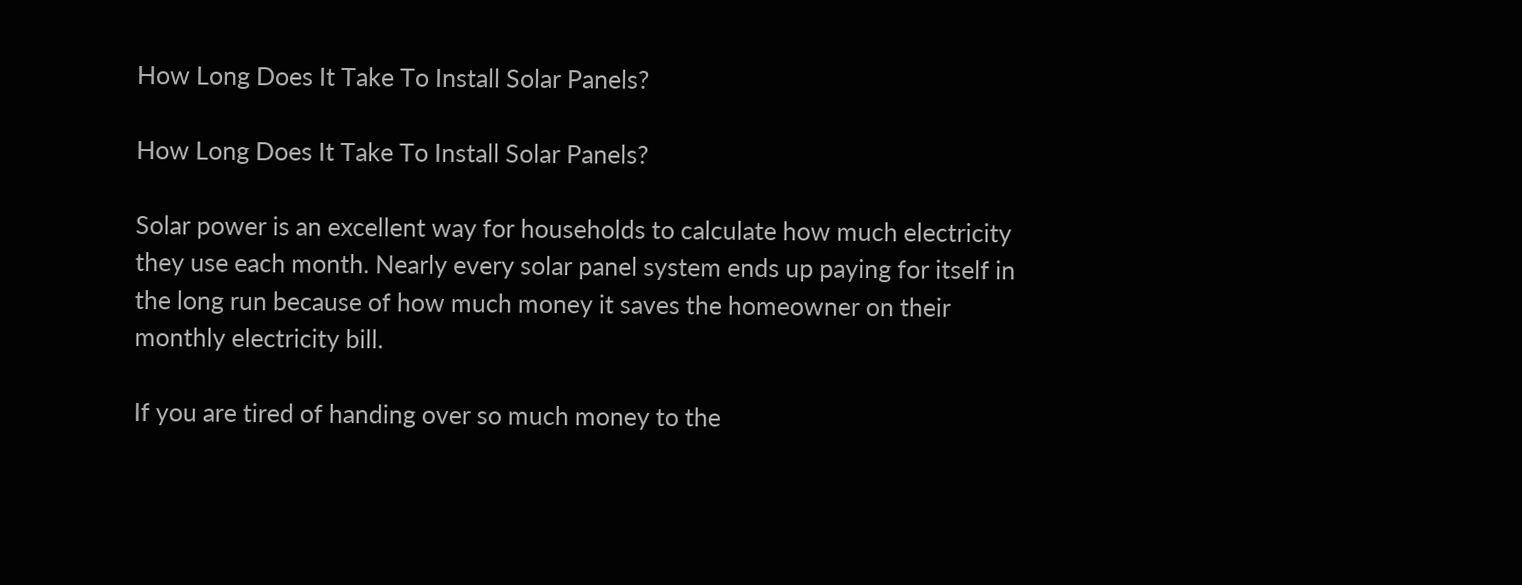How Long Does It Take To Install Solar Panels?

How Long Does It Take To Install Solar Panels?

Solar power is an excellent way for households to calculate how much electricity they use each month. Nearly every solar panel system ends up paying for itself in the long run because of how much money it saves the homeowner on their monthly electricity bill.

If you are tired of handing over so much money to the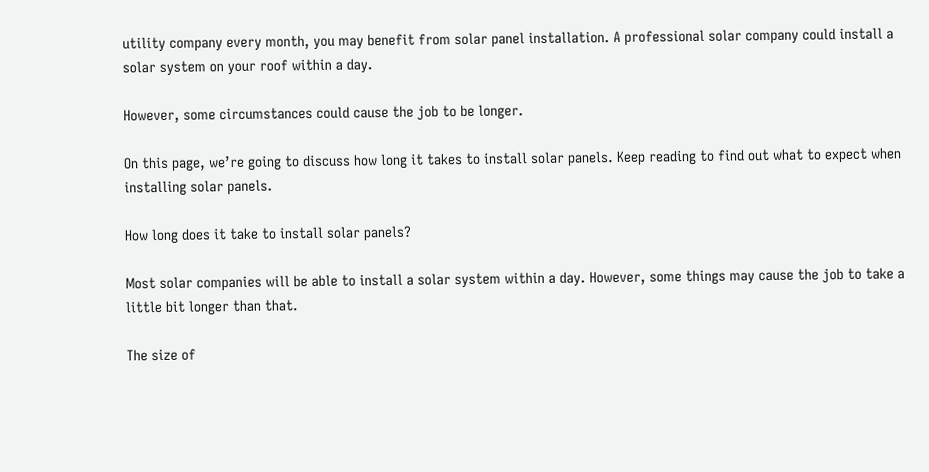utility company every month, you may benefit from solar panel installation. A professional solar company could install a solar system on your roof within a day.

However, some circumstances could cause the job to be longer.

On this page, we’re going to discuss how long it takes to install solar panels. Keep reading to find out what to expect when installing solar panels.

How long does it take to install solar panels?

Most solar companies will be able to install a solar system within a day. However, some things may cause the job to take a little bit longer than that.

The size of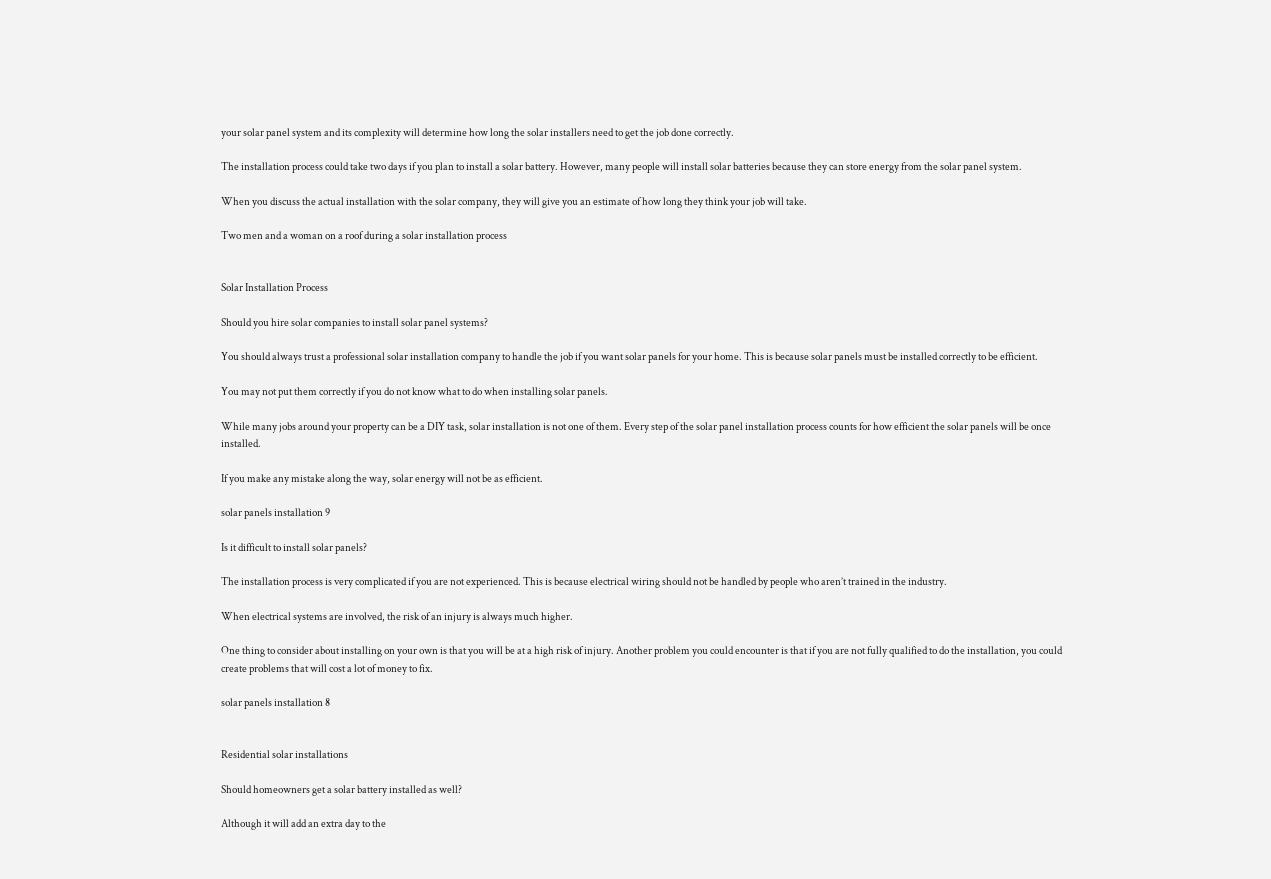your solar panel system and its complexity will determine how long the solar installers need to get the job done correctly.

The installation process could take two days if you plan to install a solar battery. However, many people will install solar batteries because they can store energy from the solar panel system.

When you discuss the actual installation with the solar company, they will give you an estimate of how long they think your job will take.

Two men and a woman on a roof during a solar installation process


Solar Installation Process

Should you hire solar companies to install solar panel systems?

You should always trust a professional solar installation company to handle the job if you want solar panels for your home. This is because solar panels must be installed correctly to be efficient.

You may not put them correctly if you do not know what to do when installing solar panels.

While many jobs around your property can be a DIY task, solar installation is not one of them. Every step of the solar panel installation process counts for how efficient the solar panels will be once installed.

If you make any mistake along the way, solar energy will not be as efficient.

solar panels installation 9

Is it difficult to install solar panels?

The installation process is very complicated if you are not experienced. This is because electrical wiring should not be handled by people who aren’t trained in the industry.

When electrical systems are involved, the risk of an injury is always much higher.

One thing to consider about installing on your own is that you will be at a high risk of injury. Another problem you could encounter is that if you are not fully qualified to do the installation, you could create problems that will cost a lot of money to fix.

solar panels installation 8


Residential solar installations

Should homeowners get a solar battery installed as well?

Although it will add an extra day to the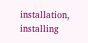installation, installing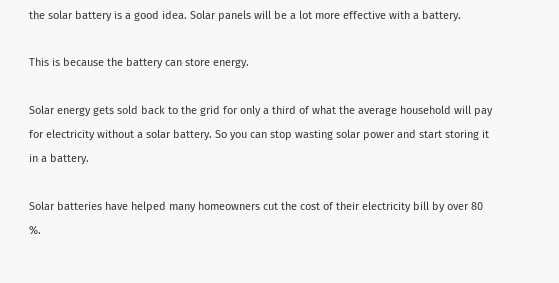the solar battery is a good idea. Solar panels will be a lot more effective with a battery.

This is because the battery can store energy.

Solar energy gets sold back to the grid for only a third of what the average household will pay for electricity without a solar battery. So you can stop wasting solar power and start storing it in a battery.

Solar batteries have helped many homeowners cut the cost of their electricity bill by over 80 %.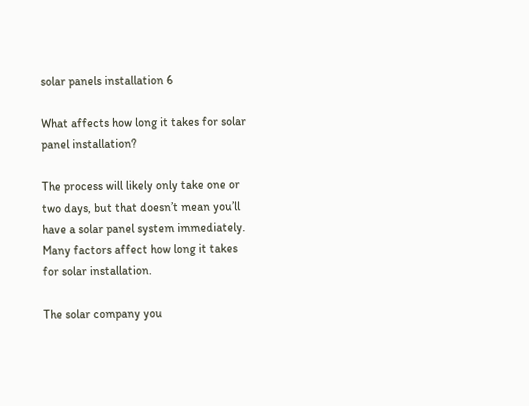solar panels installation 6

What affects how long it takes for solar panel installation?

The process will likely only take one or two days, but that doesn’t mean you’ll have a solar panel system immediately. Many factors affect how long it takes for solar installation.

The solar company you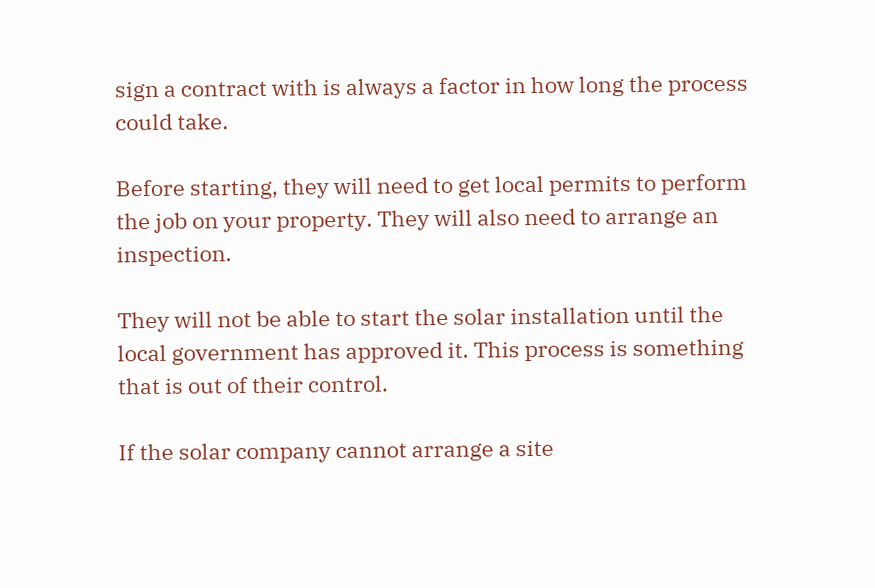sign a contract with is always a factor in how long the process could take.

Before starting, they will need to get local permits to perform the job on your property. They will also need to arrange an inspection.

They will not be able to start the solar installation until the local government has approved it. This process is something that is out of their control.

If the solar company cannot arrange a site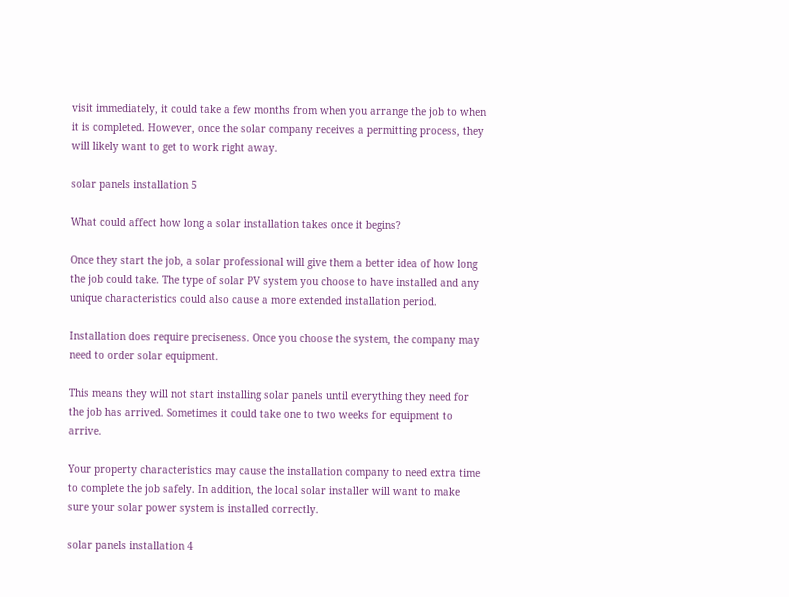visit immediately, it could take a few months from when you arrange the job to when it is completed. However, once the solar company receives a permitting process, they will likely want to get to work right away.

solar panels installation 5

What could affect how long a solar installation takes once it begins?

Once they start the job, a solar professional will give them a better idea of how long the job could take. The type of solar PV system you choose to have installed and any unique characteristics could also cause a more extended installation period.

Installation does require preciseness. Once you choose the system, the company may need to order solar equipment.

This means they will not start installing solar panels until everything they need for the job has arrived. Sometimes it could take one to two weeks for equipment to arrive.

Your property characteristics may cause the installation company to need extra time to complete the job safely. In addition, the local solar installer will want to make sure your solar power system is installed correctly.

solar panels installation 4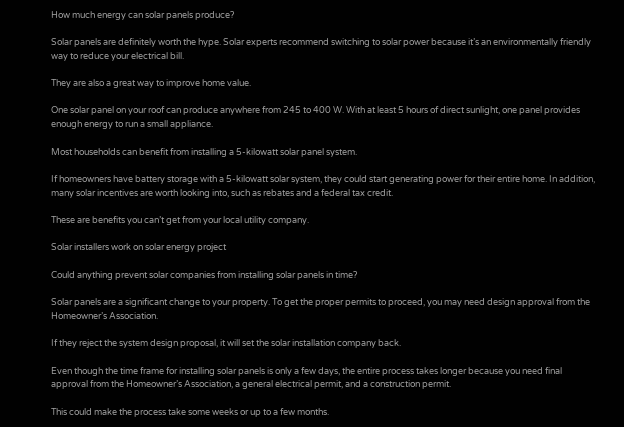How much energy can solar panels produce?

Solar panels are definitely worth the hype. Solar experts recommend switching to solar power because it’s an environmentally friendly way to reduce your electrical bill.

They are also a great way to improve home value.

One solar panel on your roof can produce anywhere from 245 to 400 W. With at least 5 hours of direct sunlight, one panel provides enough energy to run a small appliance.

Most households can benefit from installing a 5-kilowatt solar panel system.

If homeowners have battery storage with a 5-kilowatt solar system, they could start generating power for their entire home. In addition, many solar incentives are worth looking into, such as rebates and a federal tax credit.

These are benefits you can’t get from your local utility company.

Solar installers work on solar energy project

Could anything prevent solar companies from installing solar panels in time?

Solar panels are a significant change to your property. To get the proper permits to proceed, you may need design approval from the Homeowner’s Association.

If they reject the system design proposal, it will set the solar installation company back.

Even though the time frame for installing solar panels is only a few days, the entire process takes longer because you need final approval from the Homeowner’s Association, a general electrical permit, and a construction permit.

This could make the process take some weeks or up to a few months.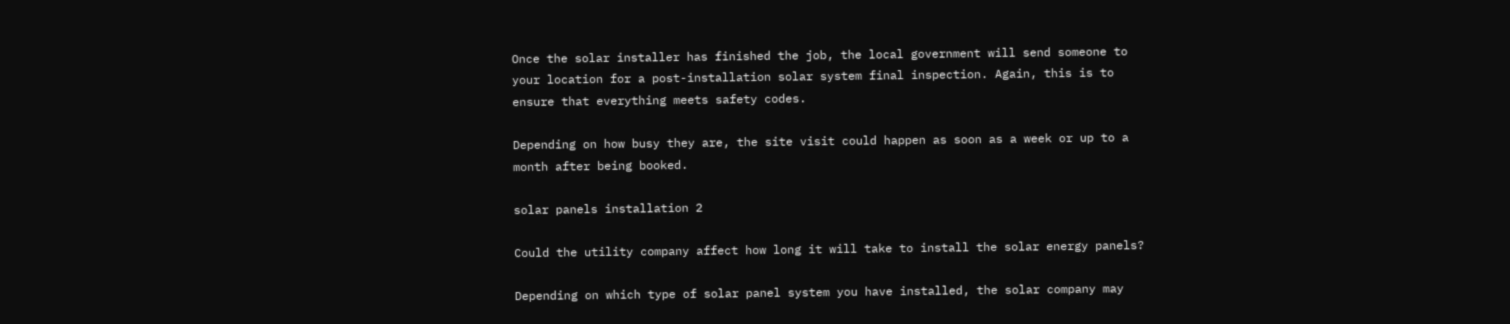Once the solar installer has finished the job, the local government will send someone to your location for a post-installation solar system final inspection. Again, this is to ensure that everything meets safety codes.

Depending on how busy they are, the site visit could happen as soon as a week or up to a month after being booked.

solar panels installation 2

Could the utility company affect how long it will take to install the solar energy panels?

Depending on which type of solar panel system you have installed, the solar company may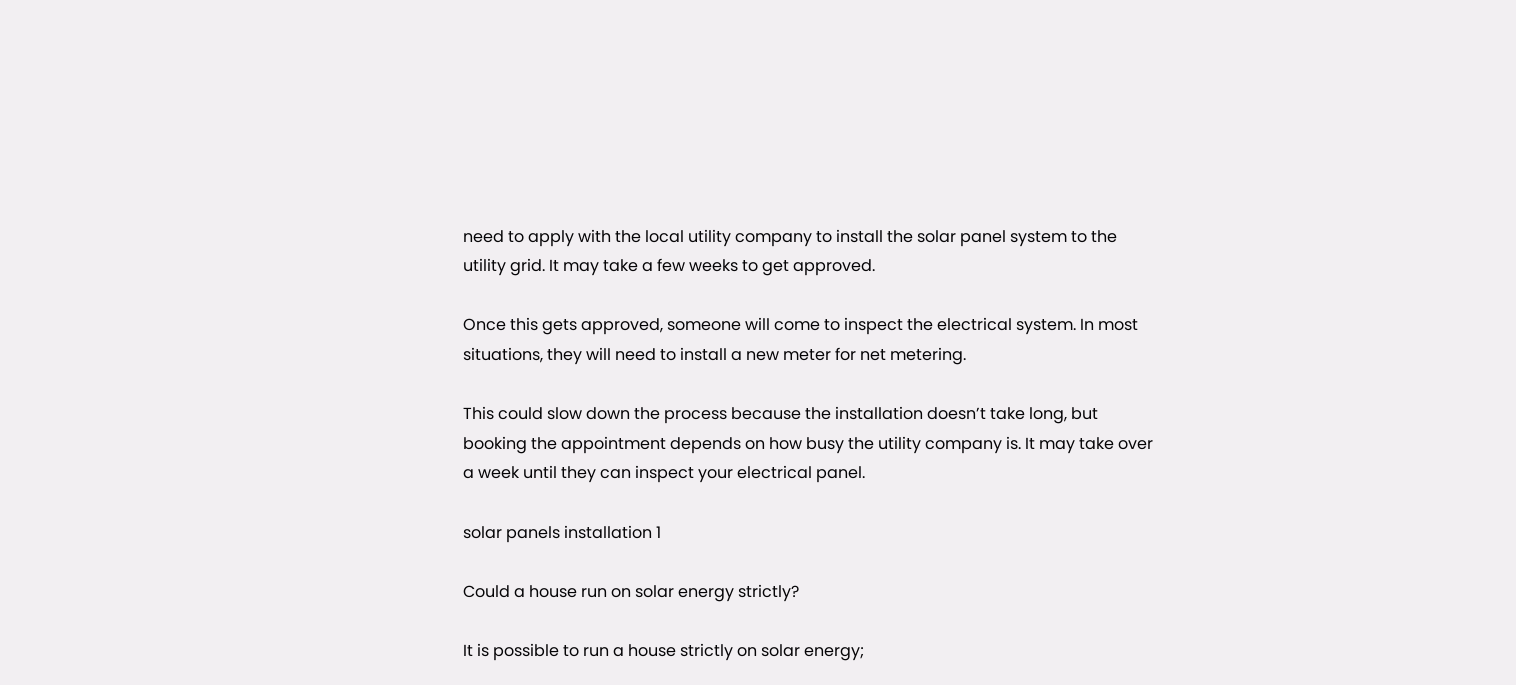need to apply with the local utility company to install the solar panel system to the utility grid. It may take a few weeks to get approved.

Once this gets approved, someone will come to inspect the electrical system. In most situations, they will need to install a new meter for net metering.

This could slow down the process because the installation doesn’t take long, but booking the appointment depends on how busy the utility company is. It may take over a week until they can inspect your electrical panel.

solar panels installation 1

Could a house run on solar energy strictly?

It is possible to run a house strictly on solar energy;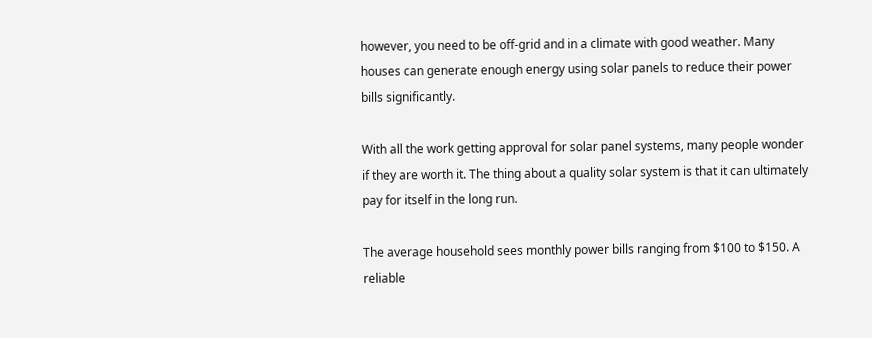however, you need to be off-grid and in a climate with good weather. Many houses can generate enough energy using solar panels to reduce their power bills significantly.

With all the work getting approval for solar panel systems, many people wonder if they are worth it. The thing about a quality solar system is that it can ultimately pay for itself in the long run.

The average household sees monthly power bills ranging from $100 to $150. A reliable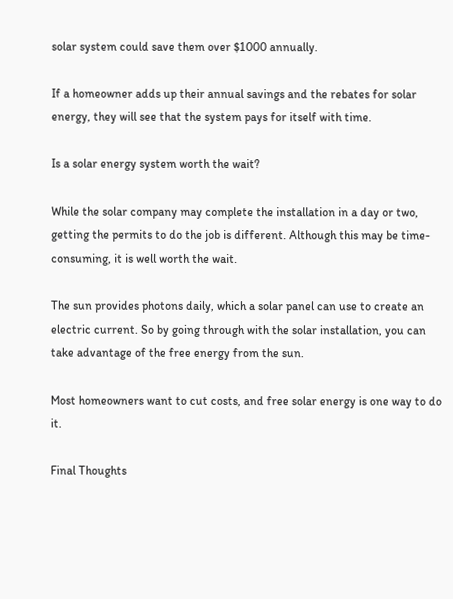solar system could save them over $1000 annually.

If a homeowner adds up their annual savings and the rebates for solar energy, they will see that the system pays for itself with time.

Is a solar energy system worth the wait?

While the solar company may complete the installation in a day or two, getting the permits to do the job is different. Although this may be time-consuming, it is well worth the wait.

The sun provides photons daily, which a solar panel can use to create an electric current. So by going through with the solar installation, you can take advantage of the free energy from the sun.

Most homeowners want to cut costs, and free solar energy is one way to do it.

Final Thoughts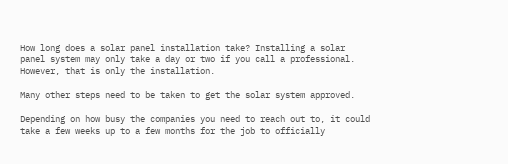How long does a solar panel installation take? Installing a solar panel system may only take a day or two if you call a professional. However, that is only the installation.

Many other steps need to be taken to get the solar system approved.

Depending on how busy the companies you need to reach out to, it could take a few weeks up to a few months for the job to officially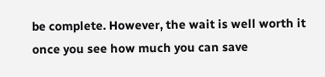be complete. However, the wait is well worth it once you see how much you can save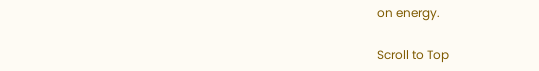on energy.

Scroll to Top